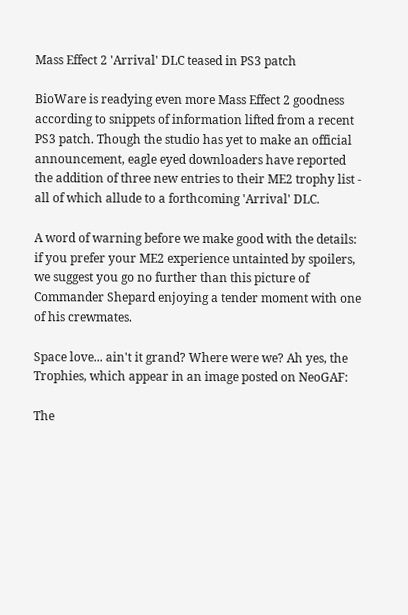Mass Effect 2 'Arrival' DLC teased in PS3 patch

BioWare is readying even more Mass Effect 2 goodness according to snippets of information lifted from a recent PS3 patch. Though the studio has yet to make an official announcement, eagle eyed downloaders have reported the addition of three new entries to their ME2 trophy list - all of which allude to a forthcoming 'Arrival' DLC.

A word of warning before we make good with the details: if you prefer your ME2 experience untainted by spoilers, we suggest you go no further than this picture of Commander Shepard enjoying a tender moment with one of his crewmates.

Space love... ain't it grand? Where were we? Ah yes, the Trophies, which appear in an image posted on NeoGAF:

The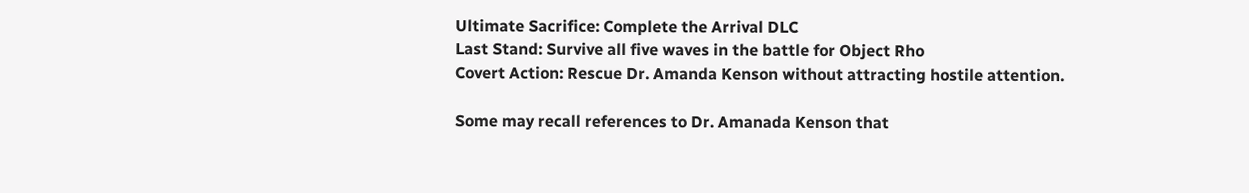Ultimate Sacrifice: Complete the Arrival DLC
Last Stand: Survive all five waves in the battle for Object Rho
Covert Action: Rescue Dr. Amanda Kenson without attracting hostile attention.

Some may recall references to Dr. Amanada Kenson that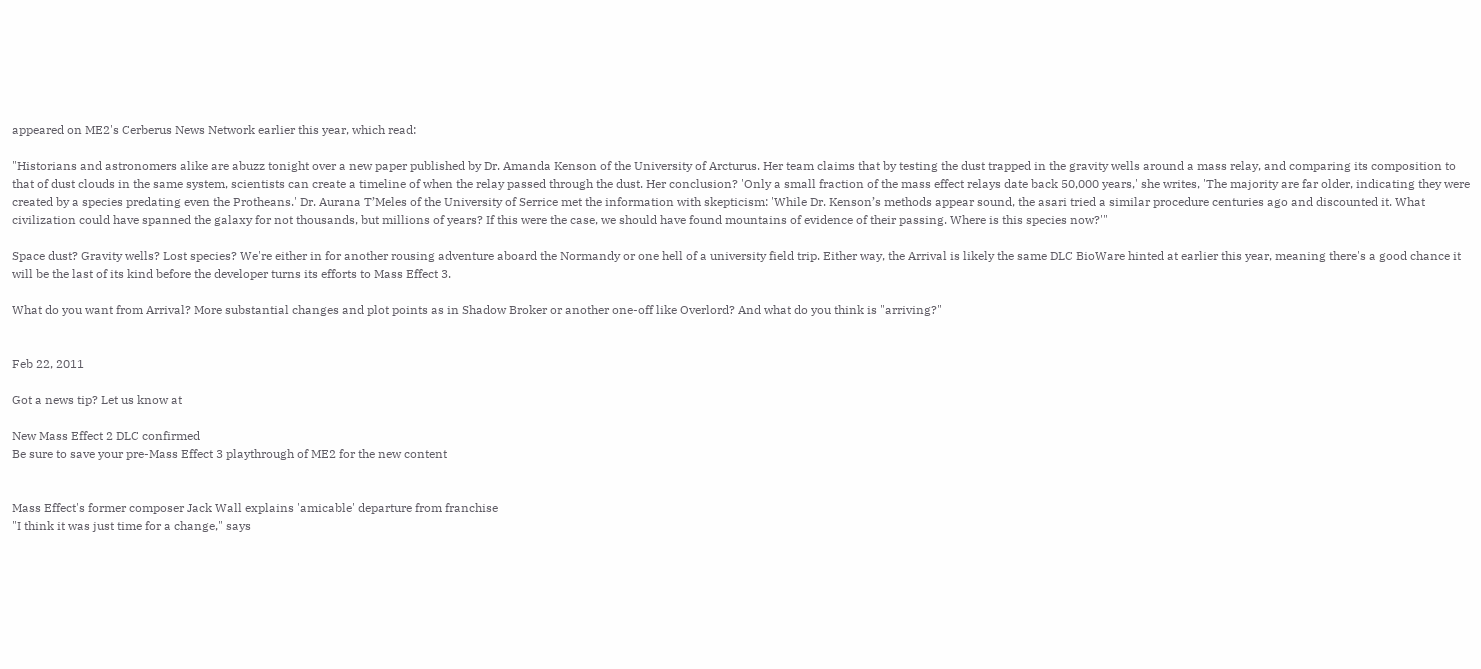appeared on ME2's Cerberus News Network earlier this year, which read:

"Historians and astronomers alike are abuzz tonight over a new paper published by Dr. Amanda Kenson of the University of Arcturus. Her team claims that by testing the dust trapped in the gravity wells around a mass relay, and comparing its composition to that of dust clouds in the same system, scientists can create a timeline of when the relay passed through the dust. Her conclusion? 'Only a small fraction of the mass effect relays date back 50,000 years,' she writes, 'The majority are far older, indicating they were created by a species predating even the Protheans.' Dr. Aurana T’Meles of the University of Serrice met the information with skepticism: 'While Dr. Kenson’s methods appear sound, the asari tried a similar procedure centuries ago and discounted it. What civilization could have spanned the galaxy for not thousands, but millions of years? If this were the case, we should have found mountains of evidence of their passing. Where is this species now?'"

Space dust? Gravity wells? Lost species? We're either in for another rousing adventure aboard the Normandy or one hell of a university field trip. Either way, the Arrival is likely the same DLC BioWare hinted at earlier this year, meaning there's a good chance it will be the last of its kind before the developer turns its efforts to Mass Effect 3.

What do you want from Arrival? More substantial changes and plot points as in Shadow Broker or another one-off like Overlord? And what do you think is "arriving?"


Feb 22, 2011

Got a news tip? Let us know at

New Mass Effect 2 DLC confirmed
Be sure to save your pre-Mass Effect 3 playthrough of ME2 for the new content


Mass Effect's former composer Jack Wall explains 'amicable' departure from franchise
"I think it was just time for a change," says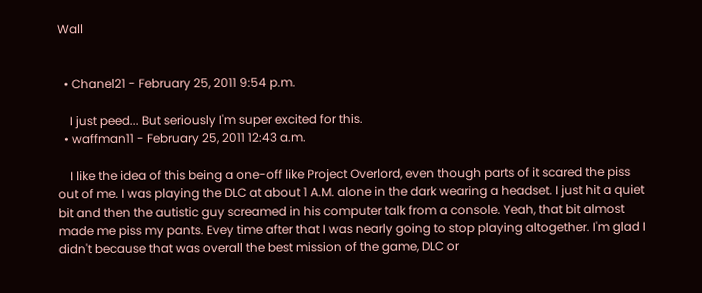Wall


  • Chanel21 - February 25, 2011 9:54 p.m.

    I just peed... But seriously I'm super excited for this.
  • waffman11 - February 25, 2011 12:43 a.m.

    I like the idea of this being a one-off like Project Overlord, even though parts of it scared the piss out of me. I was playing the DLC at about 1 A.M. alone in the dark wearing a headset. I just hit a quiet bit and then the autistic guy screamed in his computer talk from a console. Yeah, that bit almost made me piss my pants. Evey time after that I was nearly going to stop playing altogether. I'm glad I didn't because that was overall the best mission of the game, DLC or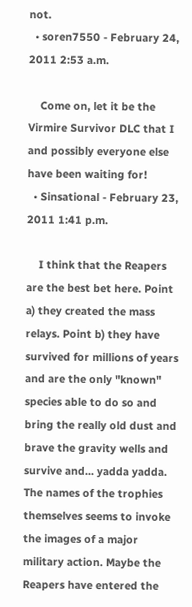not.
  • soren7550 - February 24, 2011 2:53 a.m.

    Come on, let it be the Virmire Survivor DLC that I and possibly everyone else have been waiting for!
  • Sinsational - February 23, 2011 1:41 p.m.

    I think that the Reapers are the best bet here. Point a) they created the mass relays. Point b) they have survived for millions of years and are the only "known" species able to do so and bring the really old dust and brave the gravity wells and survive and... yadda yadda. The names of the trophies themselves seems to invoke the images of a major military action. Maybe the Reapers have entered the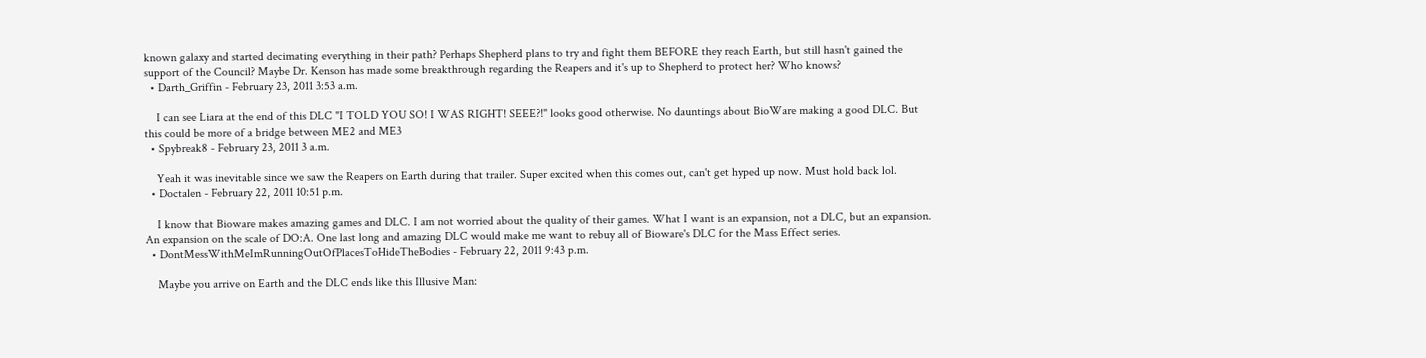known galaxy and started decimating everything in their path? Perhaps Shepherd plans to try and fight them BEFORE they reach Earth, but still hasn't gained the support of the Council? Maybe Dr. Kenson has made some breakthrough regarding the Reapers and it's up to Shepherd to protect her? Who knows?
  • Darth_Griffin - February 23, 2011 3:53 a.m.

    I can see Liara at the end of this DLC "I TOLD YOU SO! I WAS RIGHT! SEEE?!" looks good otherwise. No dauntings about BioWare making a good DLC. But this could be more of a bridge between ME2 and ME3
  • Spybreak8 - February 23, 2011 3 a.m.

    Yeah it was inevitable since we saw the Reapers on Earth during that trailer. Super excited when this comes out, can't get hyped up now. Must hold back lol.
  • Doctalen - February 22, 2011 10:51 p.m.

    I know that Bioware makes amazing games and DLC. I am not worried about the quality of their games. What I want is an expansion, not a DLC, but an expansion. An expansion on the scale of DO:A. One last long and amazing DLC would make me want to rebuy all of Bioware's DLC for the Mass Effect series.
  • DontMessWithMeImRunningOutOfPlacesToHideTheBodies - February 22, 2011 9:43 p.m.

    Maybe you arrive on Earth and the DLC ends like this Illusive Man: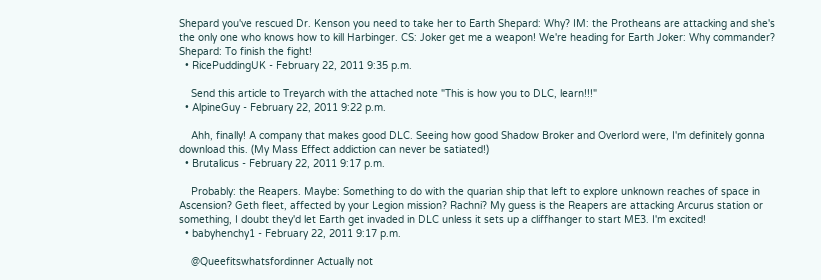Shepard you've rescued Dr. Kenson you need to take her to Earth Shepard: Why? IM: the Protheans are attacking and she's the only one who knows how to kill Harbinger. CS: Joker get me a weapon! We're heading for Earth Joker: Why commander? Shepard: To finish the fight!
  • RicePuddingUK - February 22, 2011 9:35 p.m.

    Send this article to Treyarch with the attached note "This is how you to DLC, learn!!!"
  • AlpineGuy - February 22, 2011 9:22 p.m.

    Ahh, finally! A company that makes good DLC. Seeing how good Shadow Broker and Overlord were, I'm definitely gonna download this. (My Mass Effect addiction can never be satiated!)
  • Brutalicus - February 22, 2011 9:17 p.m.

    Probably: the Reapers. Maybe: Something to do with the quarian ship that left to explore unknown reaches of space in Ascension? Geth fleet, affected by your Legion mission? Rachni? My guess is the Reapers are attacking Arcurus station or something, I doubt they'd let Earth get invaded in DLC unless it sets up a cliffhanger to start ME3. I'm excited!
  • babyhenchy1 - February 22, 2011 9:17 p.m.

    @Queefitswhatsfordinner Actually not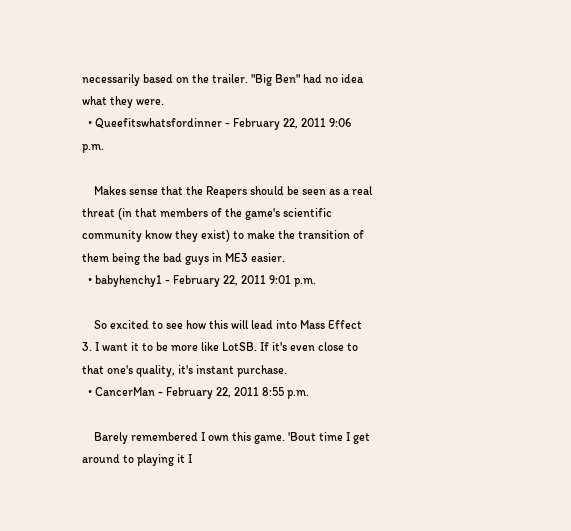necessarily based on the trailer. "Big Ben" had no idea what they were.
  • Queefitswhatsfordinner - February 22, 2011 9:06 p.m.

    Makes sense that the Reapers should be seen as a real threat (in that members of the game's scientific community know they exist) to make the transition of them being the bad guys in ME3 easier.
  • babyhenchy1 - February 22, 2011 9:01 p.m.

    So excited to see how this will lead into Mass Effect 3. I want it to be more like LotSB. If it's even close to that one's quality, it's instant purchase.
  • CancerMan - February 22, 2011 8:55 p.m.

    Barely remembered I own this game. 'Bout time I get around to playing it I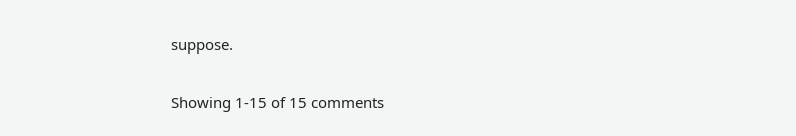suppose.

Showing 1-15 of 15 comments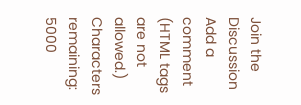Join the Discussion
Add a comment (HTML tags are not allowed.)
Characters remaining: 5000